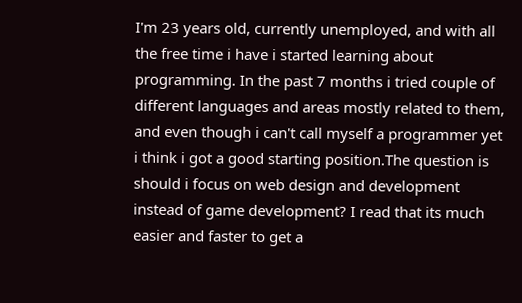I'm 23 years old, currently unemployed, and with all the free time i have i started learning about programming. In the past 7 months i tried couple of different languages and areas mostly related to them, and even though i can't call myself a programmer yet i think i got a good starting position.The question is should i focus on web design and development instead of game development? I read that its much easier and faster to get a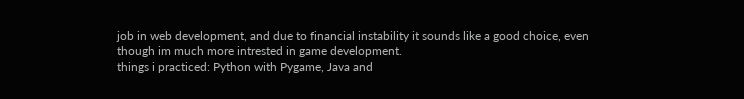job in web development, and due to financial instability it sounds like a good choice, even though im much more intrested in game development.
things i practiced: Python with Pygame, Java and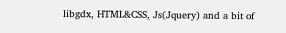libgdx, HTML&CSS, Js(Jquery) and a bit of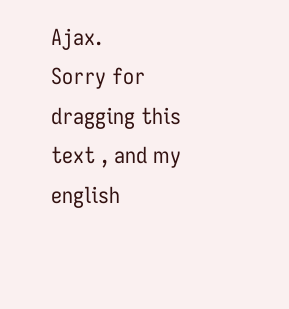Ajax.
Sorry for dragging this text , and my english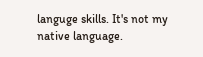languge skills. It's not my native language.